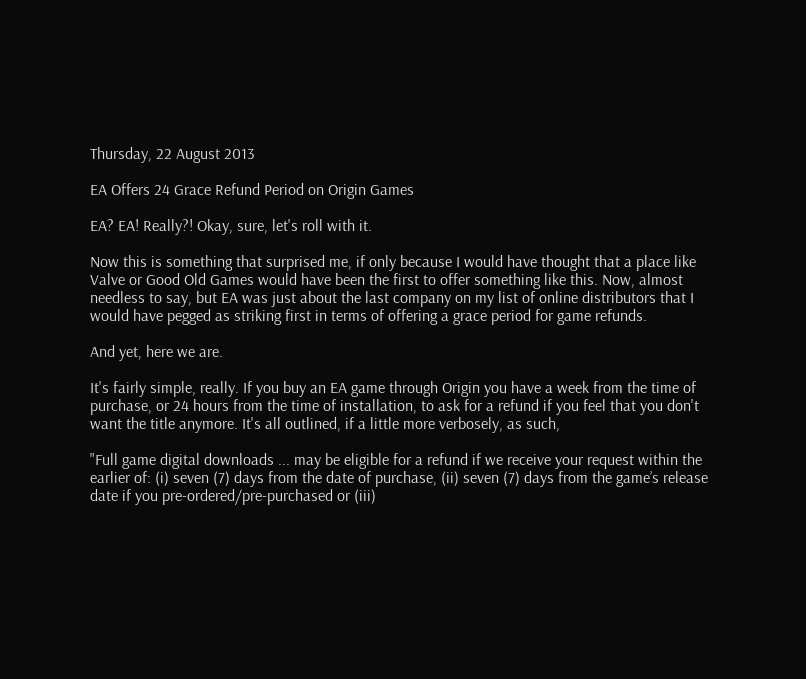Thursday, 22 August 2013

EA Offers 24 Grace Refund Period on Origin Games

EA? EA! Really?! Okay, sure, let's roll with it.

Now this is something that surprised me, if only because I would have thought that a place like Valve or Good Old Games would have been the first to offer something like this. Now, almost needless to say, but EA was just about the last company on my list of online distributors that I would have pegged as striking first in terms of offering a grace period for game refunds.

And yet, here we are.

It's fairly simple, really. If you buy an EA game through Origin you have a week from the time of purchase, or 24 hours from the time of installation, to ask for a refund if you feel that you don't want the title anymore. It's all outlined, if a little more verbosely, as such,

"Full game digital downloads ... may be eligible for a refund if we receive your request within the earlier of: (i) seven (7) days from the date of purchase, (ii) seven (7) days from the game’s release date if you pre-ordered/pre-purchased or (iii)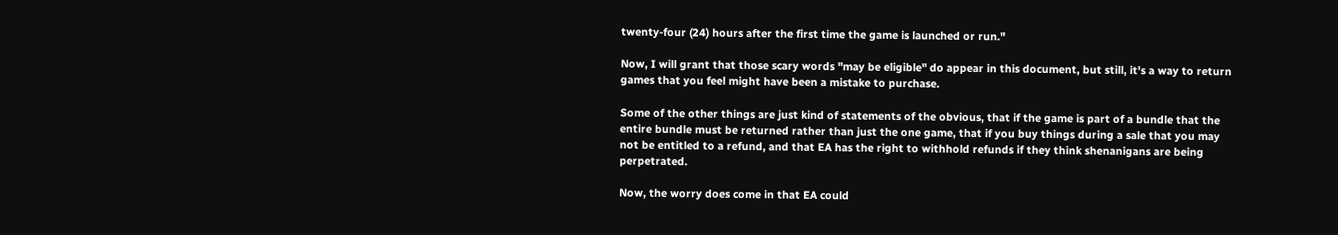twenty-four (24) hours after the first time the game is launched or run."

Now, I will grant that those scary words "may be eligible" do appear in this document, but still, it's a way to return games that you feel might have been a mistake to purchase.

Some of the other things are just kind of statements of the obvious, that if the game is part of a bundle that the entire bundle must be returned rather than just the one game, that if you buy things during a sale that you may not be entitled to a refund, and that EA has the right to withhold refunds if they think shenanigans are being perpetrated.

Now, the worry does come in that EA could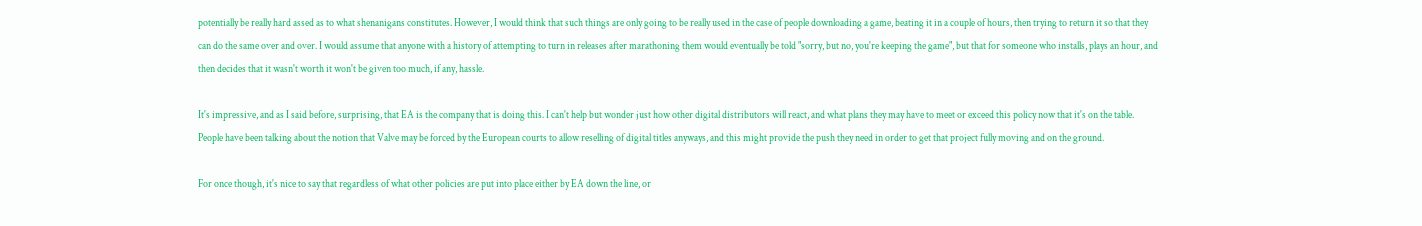potentially be really hard assed as to what shenanigans constitutes. However, I would think that such things are only going to be really used in the case of people downloading a game, beating it in a couple of hours, then trying to return it so that they can do the same over and over. I would assume that anyone with a history of attempting to turn in releases after marathoning them would eventually be told "sorry, but no, you're keeping the game", but that for someone who installs, plays an hour, and then decides that it wasn't worth it won't be given too much, if any, hassle.

It's impressive, and as I said before, surprising, that EA is the company that is doing this. I can't help but wonder just how other digital distributors will react, and what plans they may have to meet or exceed this policy now that it's on the table. People have been talking about the notion that Valve may be forced by the European courts to allow reselling of digital titles anyways, and this might provide the push they need in order to get that project fully moving and on the ground.

For once though, it's nice to say that regardless of what other policies are put into place either by EA down the line, or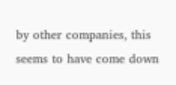by other companies, this seems to have come down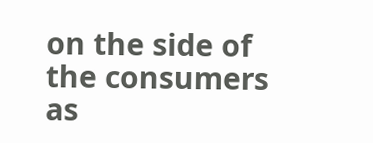on the side of the consumers as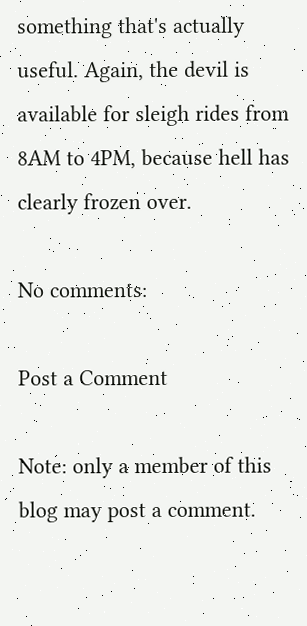something that's actually useful. Again, the devil is available for sleigh rides from 8AM to 4PM, because hell has clearly frozen over.

No comments:

Post a Comment

Note: only a member of this blog may post a comment.